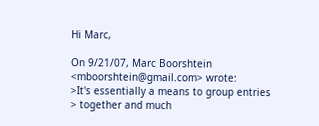Hi Marc,

On 9/21/07, Marc Boorshtein <mboorshtein@gmail.com> wrote:
>It's essentially a means to group entries
> together and much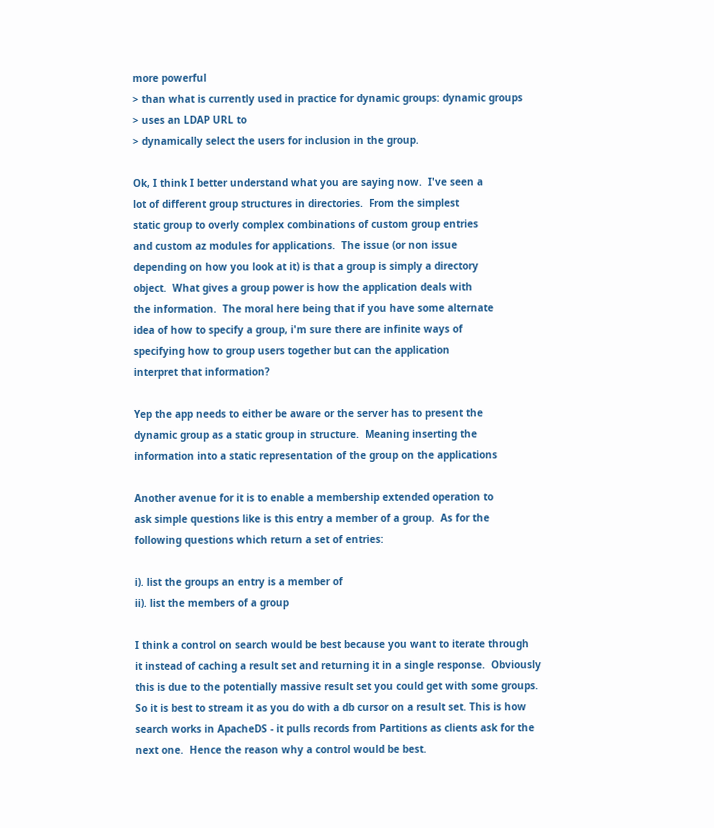more powerful
> than what is currently used in practice for dynamic groups: dynamic groups
> uses an LDAP URL to
> dynamically select the users for inclusion in the group.

Ok, I think I better understand what you are saying now.  I've seen a
lot of different group structures in directories.  From the simplest
static group to overly complex combinations of custom group entries
and custom az modules for applications.  The issue (or non issue
depending on how you look at it) is that a group is simply a directory
object.  What gives a group power is how the application deals with
the information.  The moral here being that if you have some alternate
idea of how to specify a group, i'm sure there are infinite ways of
specifying how to group users together but can the application
interpret that information?

Yep the app needs to either be aware or the server has to present the
dynamic group as a static group in structure.  Meaning inserting the
information into a static representation of the group on the applications

Another avenue for it is to enable a membership extended operation to
ask simple questions like is this entry a member of a group.  As for the
following questions which return a set of entries:

i). list the groups an entry is a member of
ii). list the members of a group

I think a control on search would be best because you want to iterate through
it instead of caching a result set and returning it in a single response.  Obviously
this is due to the potentially massive result set you could get with some groups.
So it is best to stream it as you do with a db cursor on a result set. This is how
search works in ApacheDS - it pulls records from Partitions as clients ask for the
next one.  Hence the reason why a control would be best.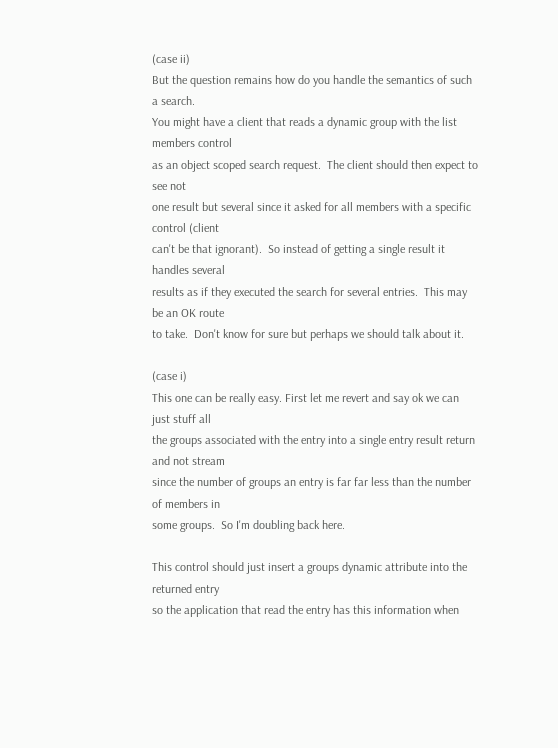(case ii)
But the question remains how do you handle the semantics of such a search.
You might have a client that reads a dynamic group with the list members control
as an object scoped search request.  The client should then expect to see not
one result but several since it asked for all members with a specific control (client
can't be that ignorant).  So instead of getting a single result it handles several
results as if they executed the search for several entries.  This may be an OK route
to take.  Don't know for sure but perhaps we should talk about it.

(case i)
This one can be really easy. First let me revert and say ok we can just stuff all
the groups associated with the entry into a single entry result return and not stream
since the number of groups an entry is far far less than the number of members in
some groups.  So I'm doubling back here.

This control should just insert a groups dynamic attribute into the returned entry
so the application that read the entry has this information when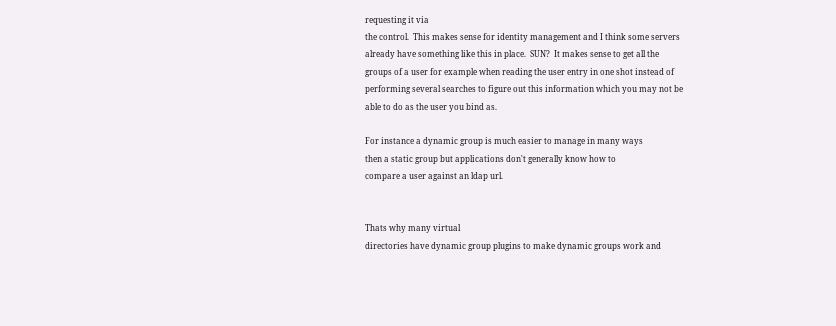requesting it via
the control.  This makes sense for identity management and I think some servers
already have something like this in place.  SUN?  It makes sense to get all the
groups of a user for example when reading the user entry in one shot instead of
performing several searches to figure out this information which you may not be
able to do as the user you bind as.

For instance a dynamic group is much easier to manage in many ways
then a static group but applications don't generally know how to
compare a user against an ldap url.


Thats why many virtual
directories have dynamic group plugins to make dynamic groups work and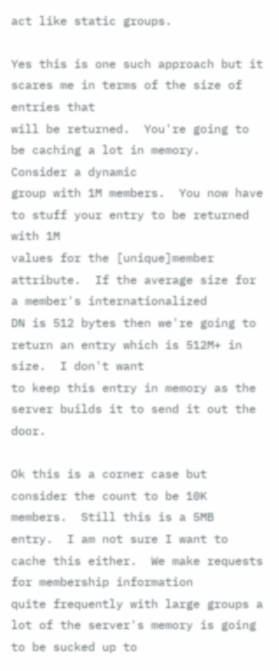act like static groups.

Yes this is one such approach but it scares me in terms of the size of entries that
will be returned.  You're going to be caching a lot in memory.  Consider a dynamic
group with 1M members.  You now have to stuff your entry to be returned with 1M
values for the [unique]member attribute.  If the average size for a member's internationalized
DN is 512 bytes then we're going to return an entry which is 512M+ in size.  I don't want
to keep this entry in memory as the server builds it to send it out the door.

Ok this is a corner case but consider the count to be 10K members.  Still this is a 5MB
entry.  I am not sure I want to cache this either.  We make requests for membership information
quite frequently with large groups a lot of the server's memory is going to be sucked up to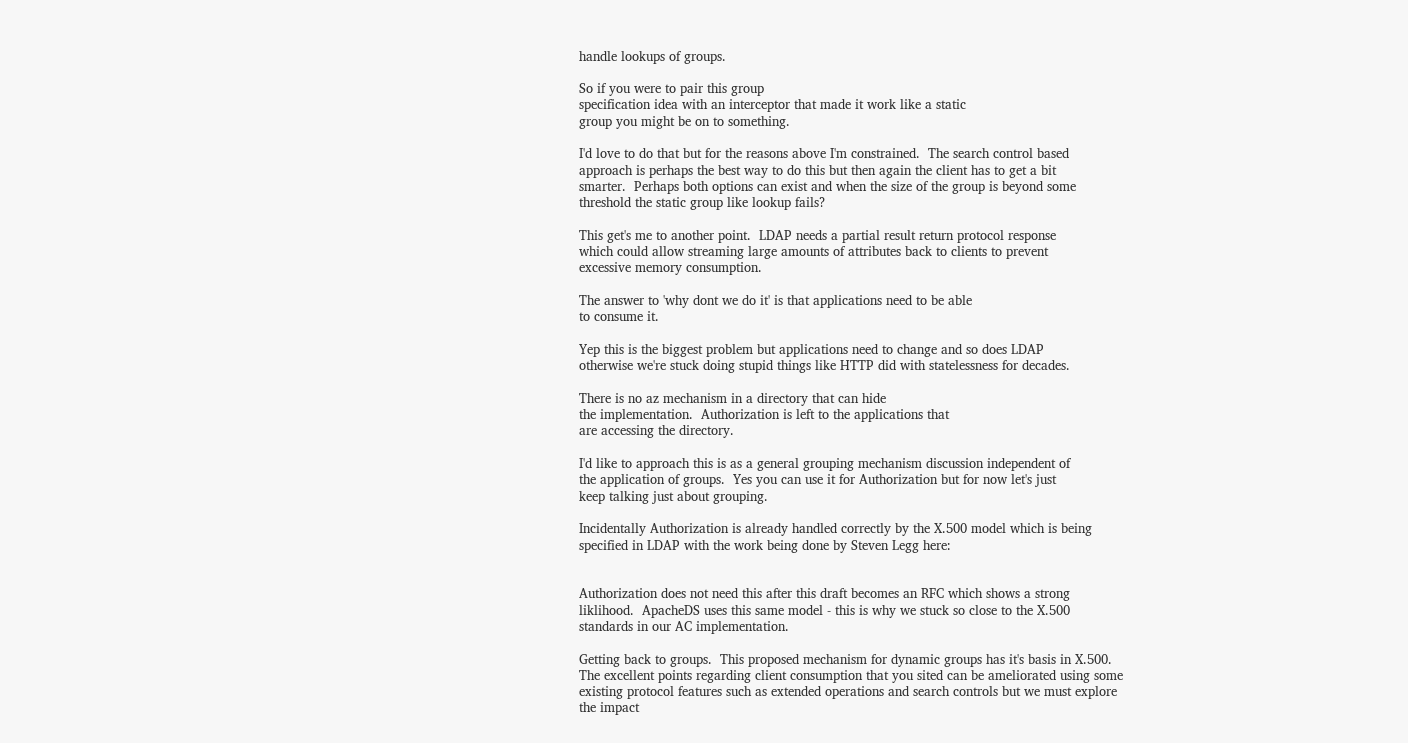handle lookups of groups.

So if you were to pair this group
specification idea with an interceptor that made it work like a static
group you might be on to something.

I'd love to do that but for the reasons above I'm constrained.  The search control based
approach is perhaps the best way to do this but then again the client has to get a bit
smarter.  Perhaps both options can exist and when the size of the group is beyond some
threshold the static group like lookup fails?

This get's me to another point.  LDAP needs a partial result return protocol response
which could allow streaming large amounts of attributes back to clients to prevent
excessive memory consumption.

The answer to 'why dont we do it' is that applications need to be able
to consume it.

Yep this is the biggest problem but applications need to change and so does LDAP
otherwise we're stuck doing stupid things like HTTP did with statelessness for decades.

There is no az mechanism in a directory that can hide
the implementation.  Authorization is left to the applications that
are accessing the directory.

I'd like to approach this is as a general grouping mechanism discussion independent of
the application of groups.  Yes you can use it for Authorization but for now let's just
keep talking just about grouping.

Incidentally Authorization is already handled correctly by the X.500 model which is being
specified in LDAP with the work being done by Steven Legg here:


Authorization does not need this after this draft becomes an RFC which shows a strong
liklihood.  ApacheDS uses this same model - this is why we stuck so close to the X.500
standards in our AC implementation.

Getting back to groups.  This proposed mechanism for dynamic groups has it's basis in X.500.
The excellent points regarding client consumption that you sited can be ameliorated using some
existing protocol features such as extended operations and search controls but we must explore
the impact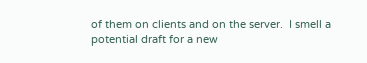of them on clients and on the server.  I smell a potential draft for a new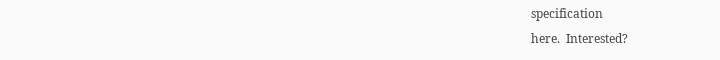specification
here.  Interested?